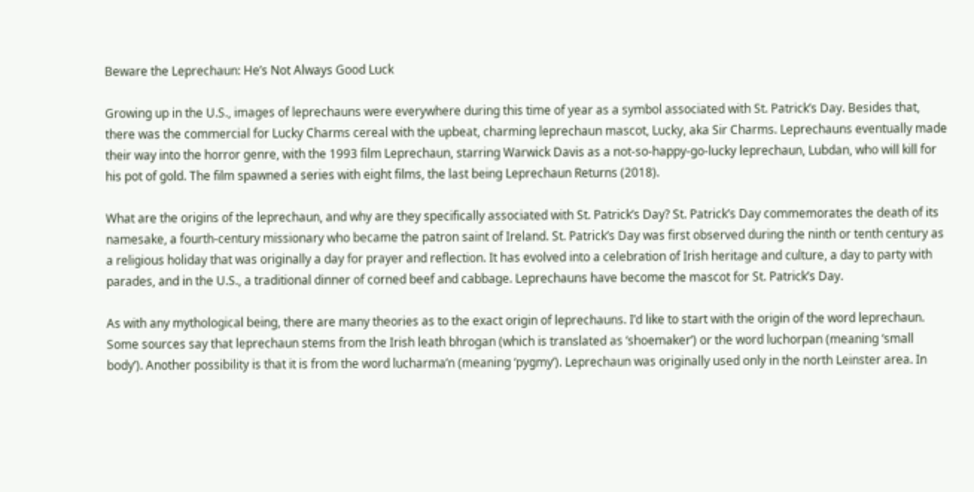Beware the Leprechaun: He’s Not Always Good Luck

Growing up in the U.S., images of leprechauns were everywhere during this time of year as a symbol associated with St. Patrick’s Day. Besides that, there was the commercial for Lucky Charms cereal with the upbeat, charming leprechaun mascot, Lucky, aka Sir Charms. Leprechauns eventually made their way into the horror genre, with the 1993 film Leprechaun, starring Warwick Davis as a not-so-happy-go-lucky leprechaun, Lubdan, who will kill for his pot of gold. The film spawned a series with eight films, the last being Leprechaun Returns (2018).

What are the origins of the leprechaun, and why are they specifically associated with St. Patrick’s Day? St. Patrick’s Day commemorates the death of its namesake, a fourth-century missionary who became the patron saint of Ireland. St. Patrick’s Day was first observed during the ninth or tenth century as a religious holiday that was originally a day for prayer and reflection. It has evolved into a celebration of Irish heritage and culture, a day to party with parades, and in the U.S., a traditional dinner of corned beef and cabbage. Leprechauns have become the mascot for St. Patrick’s Day.

As with any mythological being, there are many theories as to the exact origin of leprechauns. I’d like to start with the origin of the word leprechaun. Some sources say that leprechaun stems from the Irish leath bhrogan (which is translated as ‘shoemaker’) or the word luchorpan (meaning ‘small body’). Another possibility is that it is from the word lucharma’n (meaning ‘pygmy’). Leprechaun was originally used only in the north Leinster area. In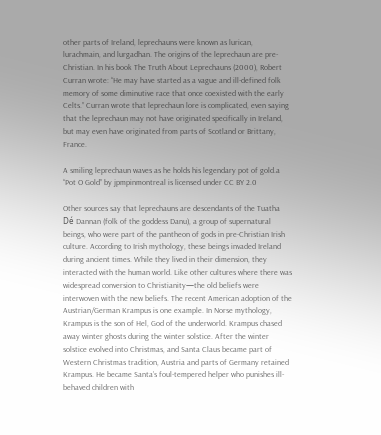other parts of Ireland, leprechauns were known as lurican, lurachmain, and lurgadhan. The origins of the leprechaun are pre-Christian. In his book The Truth About Leprechauns (2000), Robert Curran wrote: “He may have started as a vague and ill-defined folk memory of some diminutive race that once coexisted with the early Celts.” Curran wrote that leprechaun lore is complicated, even saying that the leprechaun may not have originated specifically in Ireland, but may even have originated from parts of Scotland or Brittany, France.

A smiling leprechaun waves as he holds his legendary pot of gold.a
“Pot O Gold” by jpmpinmontreal is licensed under CC BY 2.0

Other sources say that leprechauns are descendants of the Tuatha Dé Dannan (folk of the goddess Danu), a group of supernatural beings, who were part of the pantheon of gods in pre-Christian Irish culture. According to Irish mythology, these beings invaded Ireland during ancient times. While they lived in their dimension, they interacted with the human world. Like other cultures where there was widespread conversion to Christianity—the old beliefs were interwoven with the new beliefs. The recent American adoption of the Austrian/German Krampus is one example. In Norse mythology, Krampus is the son of Hel, God of the underworld. Krampus chased away winter ghosts during the winter solstice. After the winter solstice evolved into Christmas, and Santa Claus became part of Western Christmas tradition, Austria and parts of Germany retained Krampus. He became Santa’s foul-tempered helper who punishes ill-behaved children with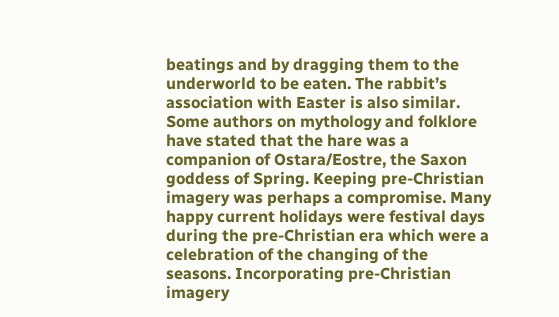beatings and by dragging them to the underworld to be eaten. The rabbit’s association with Easter is also similar. Some authors on mythology and folklore have stated that the hare was a companion of Ostara/Eostre, the Saxon goddess of Spring. Keeping pre-Christian imagery was perhaps a compromise. Many happy current holidays were festival days during the pre-Christian era which were a celebration of the changing of the seasons. Incorporating pre-Christian imagery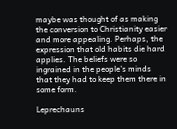maybe was thought of as making the conversion to Christianity easier and more appealing. Perhaps, the expression that old habits die hard applies. The beliefs were so ingrained in the people’s minds that they had to keep them there in some form.

Leprechauns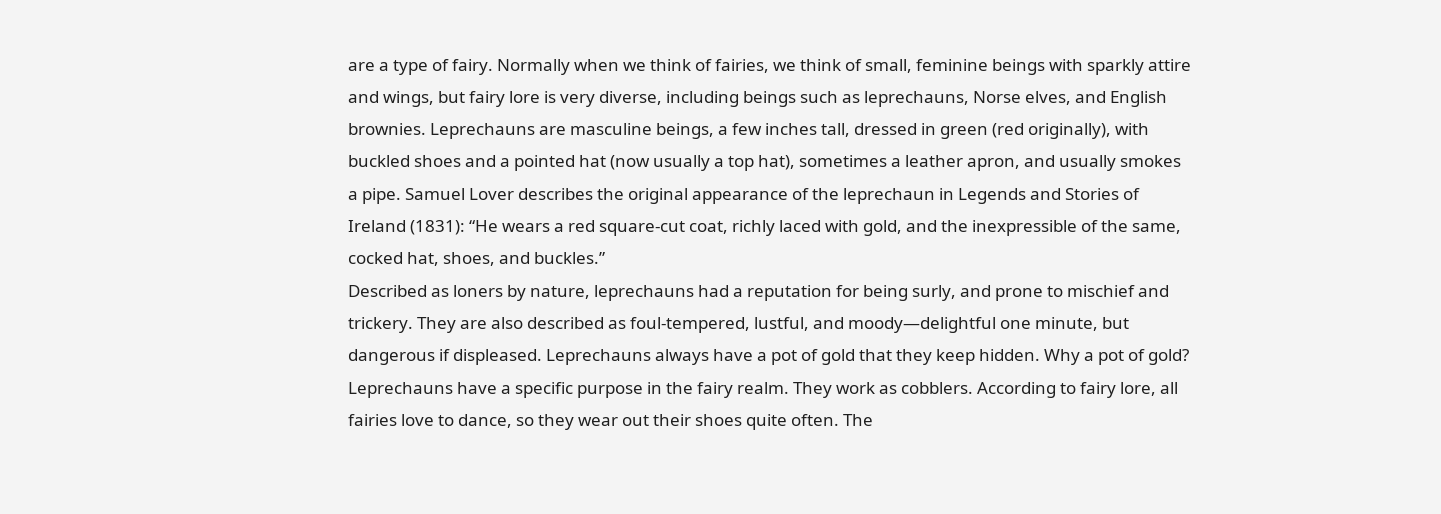are a type of fairy. Normally when we think of fairies, we think of small, feminine beings with sparkly attire and wings, but fairy lore is very diverse, including beings such as leprechauns, Norse elves, and English brownies. Leprechauns are masculine beings, a few inches tall, dressed in green (red originally), with buckled shoes and a pointed hat (now usually a top hat), sometimes a leather apron, and usually smokes a pipe. Samuel Lover describes the original appearance of the leprechaun in Legends and Stories of Ireland (1831): “He wears a red square-cut coat, richly laced with gold, and the inexpressible of the same, cocked hat, shoes, and buckles.”
Described as loners by nature, leprechauns had a reputation for being surly, and prone to mischief and trickery. They are also described as foul-tempered, lustful, and moody—delightful one minute, but dangerous if displeased. Leprechauns always have a pot of gold that they keep hidden. Why a pot of gold? Leprechauns have a specific purpose in the fairy realm. They work as cobblers. According to fairy lore, all fairies love to dance, so they wear out their shoes quite often. The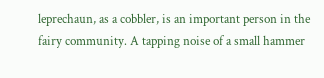leprechaun, as a cobbler, is an important person in the fairy community. A tapping noise of a small hammer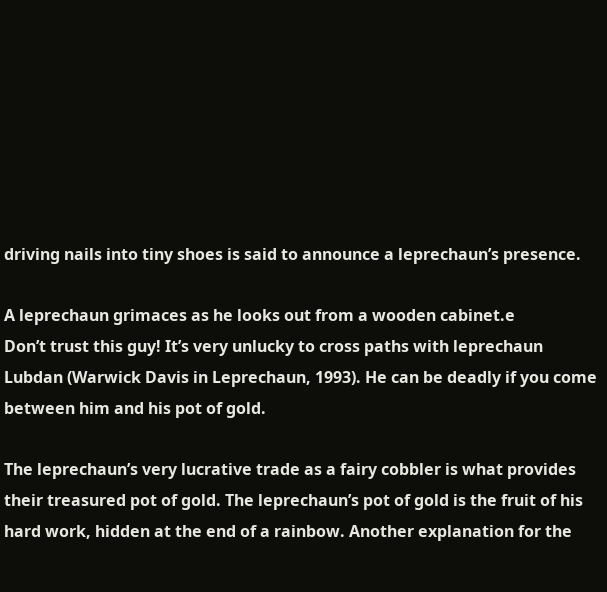driving nails into tiny shoes is said to announce a leprechaun’s presence.

A leprechaun grimaces as he looks out from a wooden cabinet.e
Don’t trust this guy! It’s very unlucky to cross paths with leprechaun Lubdan (Warwick Davis in Leprechaun, 1993). He can be deadly if you come between him and his pot of gold.

The leprechaun’s very lucrative trade as a fairy cobbler is what provides their treasured pot of gold. The leprechaun’s pot of gold is the fruit of his hard work, hidden at the end of a rainbow. Another explanation for the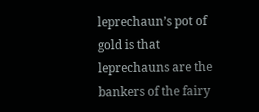leprechaun’s pot of gold is that leprechauns are the bankers of the fairy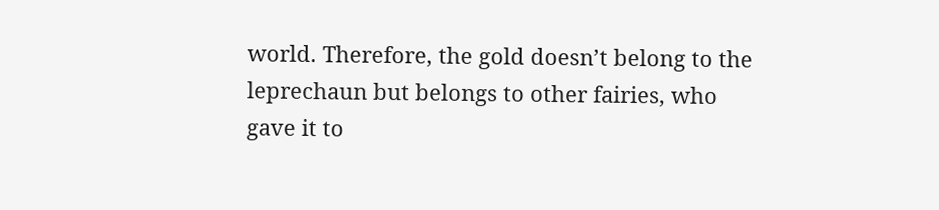world. Therefore, the gold doesn’t belong to the leprechaun but belongs to other fairies, who gave it to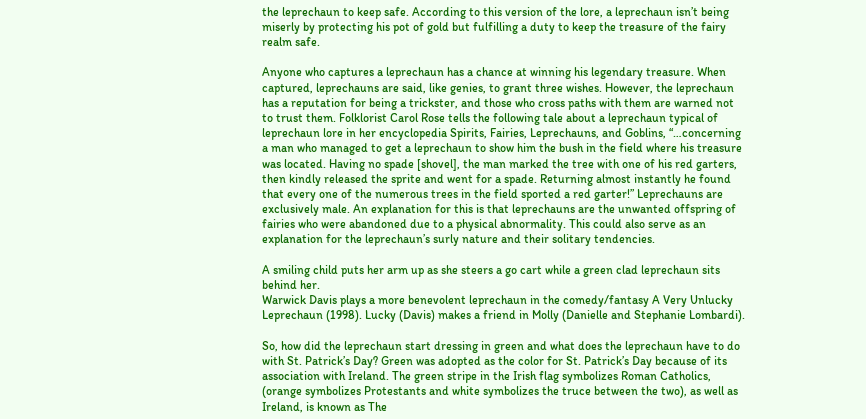the leprechaun to keep safe. According to this version of the lore, a leprechaun isn’t being miserly by protecting his pot of gold but fulfilling a duty to keep the treasure of the fairy realm safe.

Anyone who captures a leprechaun has a chance at winning his legendary treasure. When captured, leprechauns are said, like genies, to grant three wishes. However, the leprechaun has a reputation for being a trickster, and those who cross paths with them are warned not to trust them. Folklorist Carol Rose tells the following tale about a leprechaun typical of leprechaun lore in her encyclopedia Spirits, Fairies, Leprechauns, and Goblins, “…concerning a man who managed to get a leprechaun to show him the bush in the field where his treasure was located. Having no spade [shovel], the man marked the tree with one of his red garters, then kindly released the sprite and went for a spade. Returning almost instantly he found that every one of the numerous trees in the field sported a red garter!” Leprechauns are exclusively male. An explanation for this is that leprechauns are the unwanted offspring of fairies who were abandoned due to a physical abnormality. This could also serve as an explanation for the leprechaun’s surly nature and their solitary tendencies.

A smiling child puts her arm up as she steers a go cart while a green clad leprechaun sits behind her.
Warwick Davis plays a more benevolent leprechaun in the comedy/fantasy A Very Unlucky Leprechaun (1998). Lucky (Davis) makes a friend in Molly (Danielle and Stephanie Lombardi).

So, how did the leprechaun start dressing in green and what does the leprechaun have to do with St. Patrick’s Day? Green was adopted as the color for St. Patrick’s Day because of its association with Ireland. The green stripe in the Irish flag symbolizes Roman Catholics, (orange symbolizes Protestants and white symbolizes the truce between the two), as well as Ireland, is known as The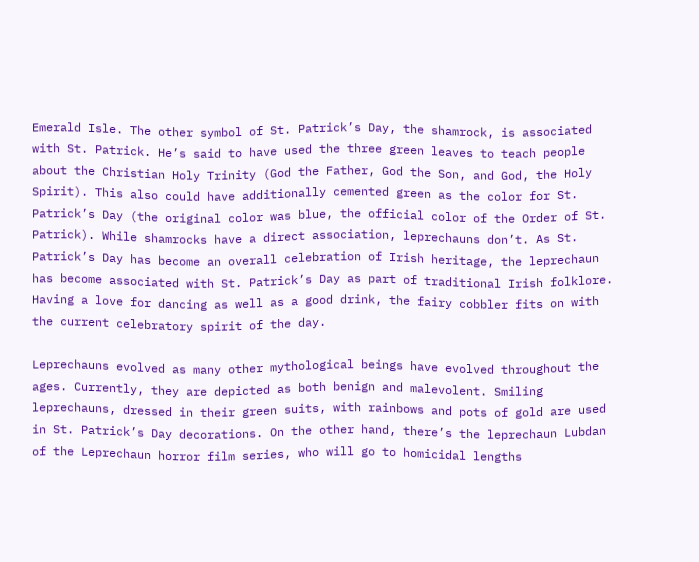Emerald Isle. The other symbol of St. Patrick’s Day, the shamrock, is associated with St. Patrick. He’s said to have used the three green leaves to teach people about the Christian Holy Trinity (God the Father, God the Son, and God, the Holy Spirit). This also could have additionally cemented green as the color for St. Patrick’s Day (the original color was blue, the official color of the Order of St. Patrick). While shamrocks have a direct association, leprechauns don’t. As St. Patrick’s Day has become an overall celebration of Irish heritage, the leprechaun has become associated with St. Patrick’s Day as part of traditional Irish folklore. Having a love for dancing as well as a good drink, the fairy cobbler fits on with the current celebratory spirit of the day.

Leprechauns evolved as many other mythological beings have evolved throughout the ages. Currently, they are depicted as both benign and malevolent. Smiling leprechauns, dressed in their green suits, with rainbows and pots of gold are used in St. Patrick’s Day decorations. On the other hand, there’s the leprechaun Lubdan of the Leprechaun horror film series, who will go to homicidal lengths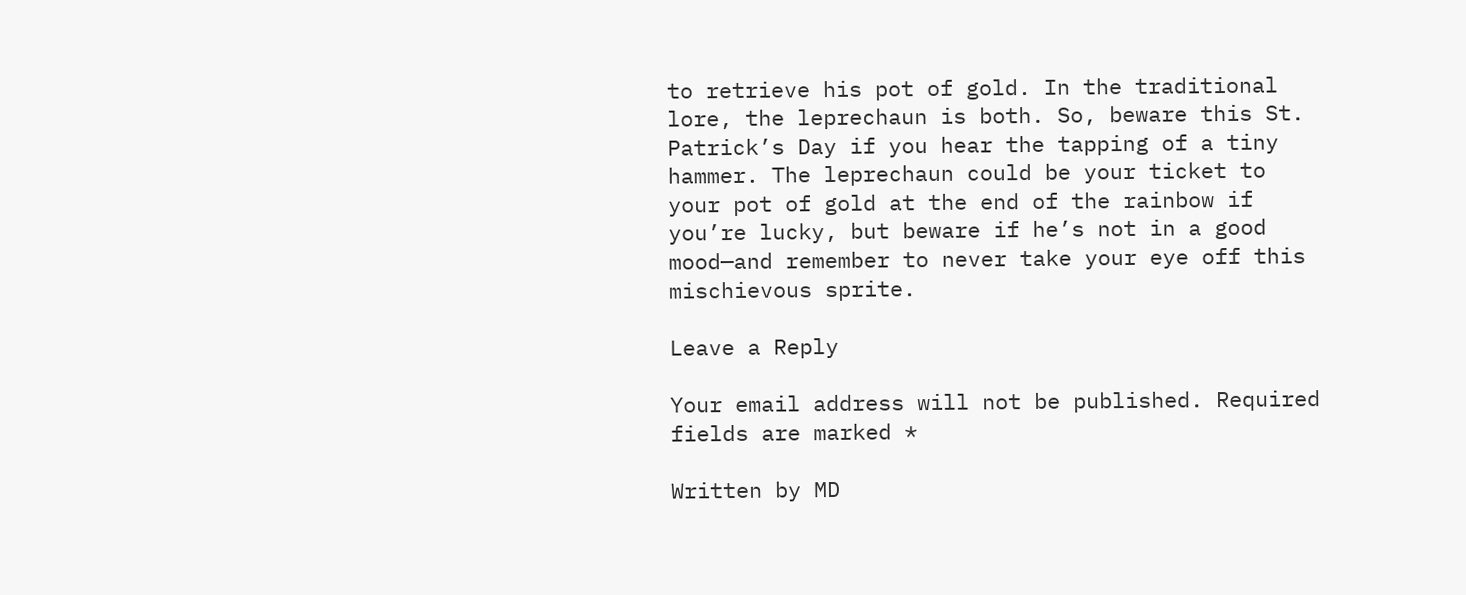to retrieve his pot of gold. In the traditional lore, the leprechaun is both. So, beware this St. Patrick’s Day if you hear the tapping of a tiny hammer. The leprechaun could be your ticket to your pot of gold at the end of the rainbow if you’re lucky, but beware if he’s not in a good mood—and remember to never take your eye off this mischievous sprite.

Leave a Reply

Your email address will not be published. Required fields are marked *

Written by MD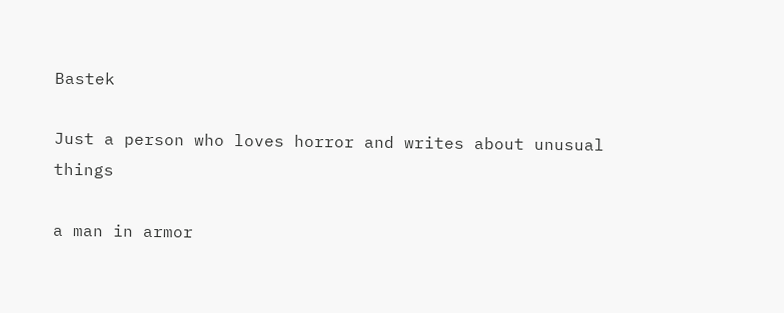Bastek

Just a person who loves horror and writes about unusual things

a man in armor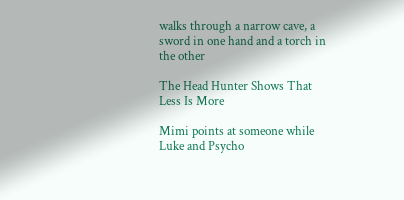walks through a narrow cave, a sword in one hand and a torch in the other

The Head Hunter Shows That Less Is More

Mimi points at someone while Luke and Psycho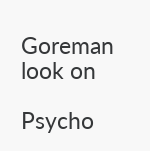Goreman look on

Psycho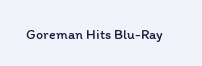Goreman Hits Blu-Ray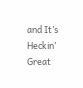and It’s Heckin’ Great